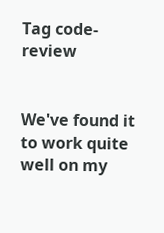Tag code-review


We've found it to work quite well on my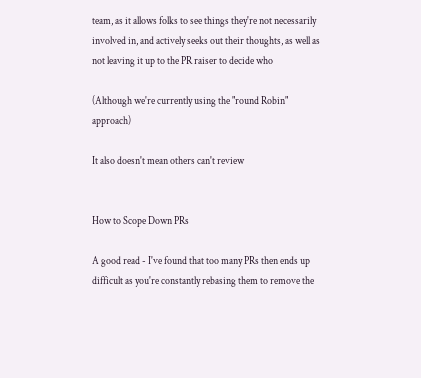team, as it allows folks to see things they're not necessarily involved in, and actively seeks out their thoughts, as well as not leaving it up to the PR raiser to decide who

(Although we're currently using the "round Robin" approach)

It also doesn't mean others can't review


How to Scope Down PRs

A good read - I've found that too many PRs then ends up difficult as you're constantly rebasing them to remove the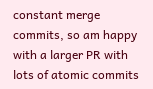constant merge commits, so am happy with a larger PR with lots of atomic commits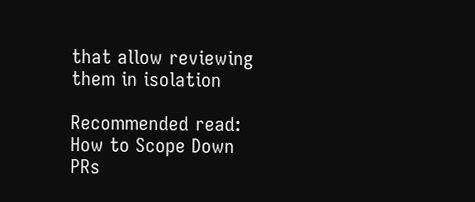that allow reviewing them in isolation

Recommended read: How to Scope Down PRs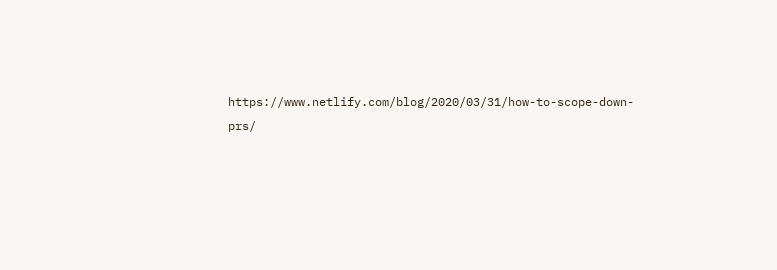https://www.netlify.com/blog/2020/03/31/how-to-scope-down-prs/